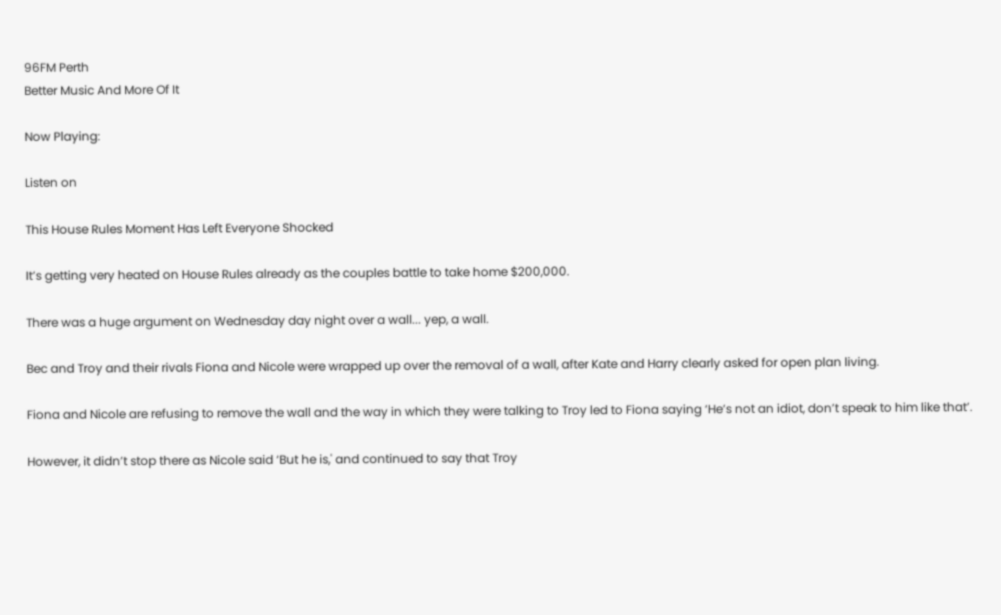96FM Perth
Better Music And More Of It

Now Playing:

Listen on

This House Rules Moment Has Left Everyone Shocked

It’s getting very heated on House Rules already as the couples battle to take home $200,000.

There was a huge argument on Wednesday day night over a wall... yep, a wall.

Bec and Troy and their rivals Fiona and Nicole were wrapped up over the removal of a wall, after Kate and Harry clearly asked for open plan living.

Fiona and Nicole are refusing to remove the wall and the way in which they were talking to Troy led to Fiona saying ‘He’s not an idiot, don’t speak to him like that’.

However, it didn’t stop there as Nicole said ‘But he is,' and continued to say that Troy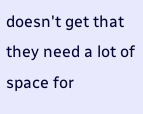doesn't get that they need a lot of space for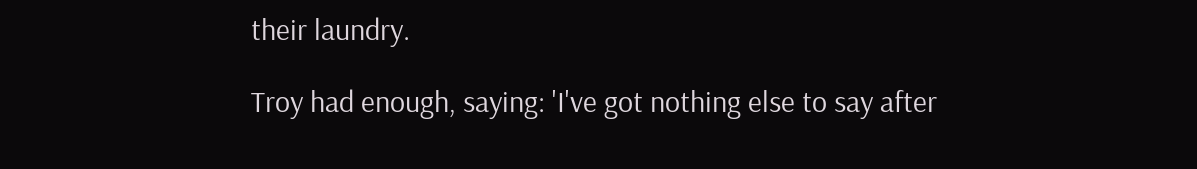their laundry.

Troy had enough, saying: 'I've got nothing else to say after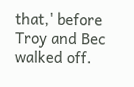that,' before Troy and Bec walked off.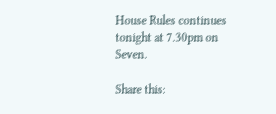House Rules continues tonight at 7.30pm on Seven.

Share this: